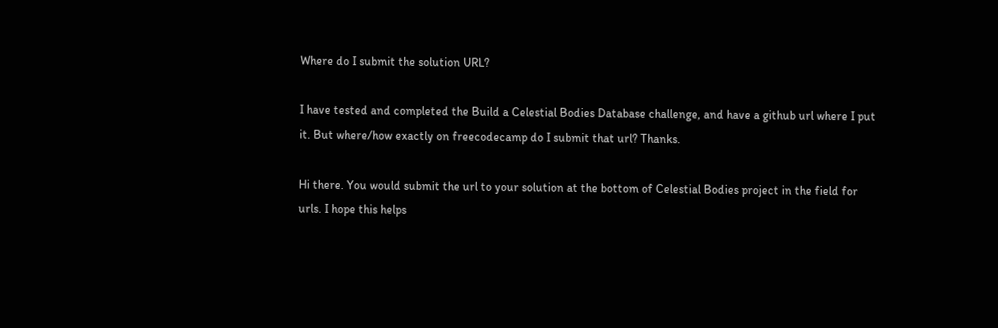Where do I submit the solution URL?

I have tested and completed the Build a Celestial Bodies Database challenge, and have a github url where I put it. But where/how exactly on freecodecamp do I submit that url? Thanks.

Hi there. You would submit the url to your solution at the bottom of Celestial Bodies project in the field for urls. I hope this helps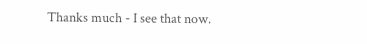Thanks much - I see that now.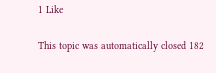1 Like

This topic was automatically closed 182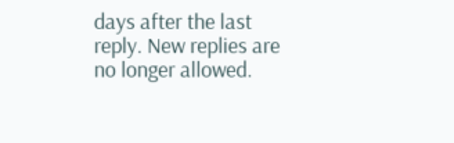days after the last reply. New replies are no longer allowed.